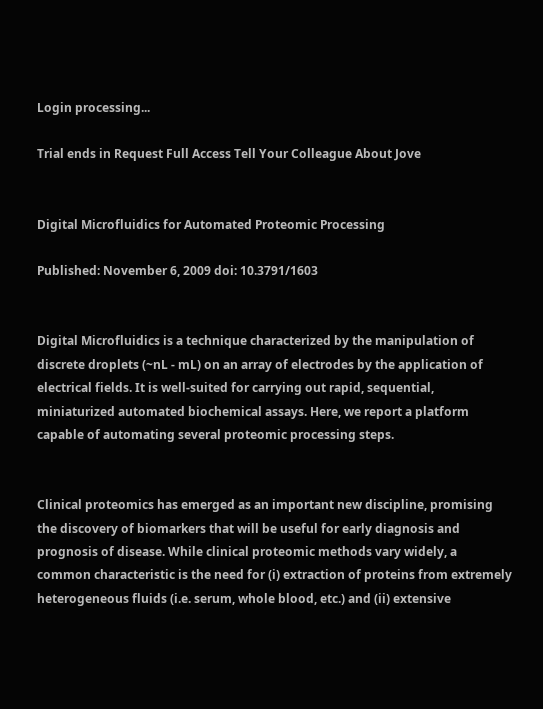Login processing...

Trial ends in Request Full Access Tell Your Colleague About Jove


Digital Microfluidics for Automated Proteomic Processing

Published: November 6, 2009 doi: 10.3791/1603


Digital Microfluidics is a technique characterized by the manipulation of discrete droplets (~nL - mL) on an array of electrodes by the application of electrical fields. It is well-suited for carrying out rapid, sequential, miniaturized automated biochemical assays. Here, we report a platform capable of automating several proteomic processing steps.


Clinical proteomics has emerged as an important new discipline, promising the discovery of biomarkers that will be useful for early diagnosis and prognosis of disease. While clinical proteomic methods vary widely, a common characteristic is the need for (i) extraction of proteins from extremely heterogeneous fluids (i.e. serum, whole blood, etc.) and (ii) extensive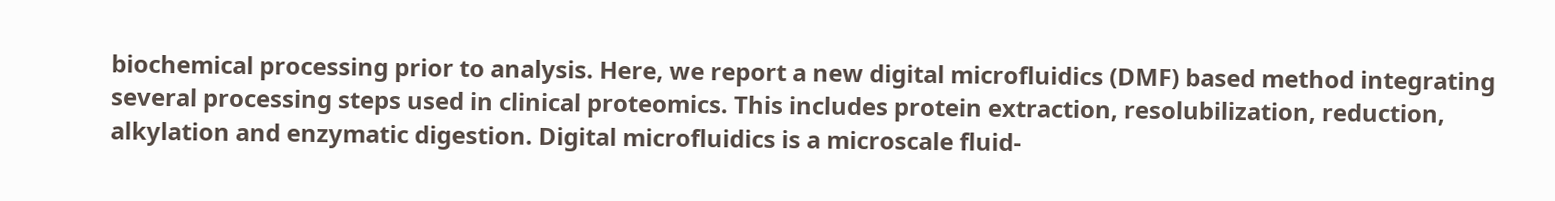biochemical processing prior to analysis. Here, we report a new digital microfluidics (DMF) based method integrating several processing steps used in clinical proteomics. This includes protein extraction, resolubilization, reduction, alkylation and enzymatic digestion. Digital microfluidics is a microscale fluid-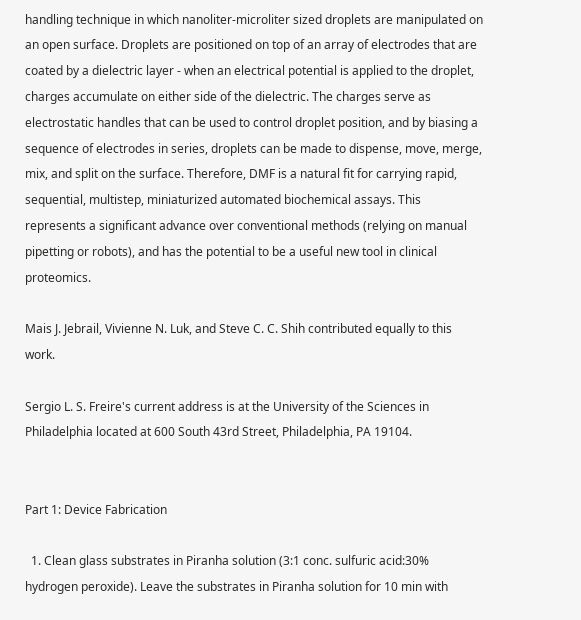handling technique in which nanoliter-microliter sized droplets are manipulated on an open surface. Droplets are positioned on top of an array of electrodes that are coated by a dielectric layer - when an electrical potential is applied to the droplet, charges accumulate on either side of the dielectric. The charges serve as electrostatic handles that can be used to control droplet position, and by biasing a sequence of electrodes in series, droplets can be made to dispense, move, merge, mix, and split on the surface. Therefore, DMF is a natural fit for carrying rapid, sequential, multistep, miniaturized automated biochemical assays. This represents a significant advance over conventional methods (relying on manual pipetting or robots), and has the potential to be a useful new tool in clinical proteomics.

Mais J. Jebrail, Vivienne N. Luk, and Steve C. C. Shih contributed equally to this work.

Sergio L. S. Freire's current address is at the University of the Sciences in Philadelphia located at 600 South 43rd Street, Philadelphia, PA 19104.


Part 1: Device Fabrication

  1. Clean glass substrates in Piranha solution (3:1 conc. sulfuric acid:30% hydrogen peroxide). Leave the substrates in Piranha solution for 10 min with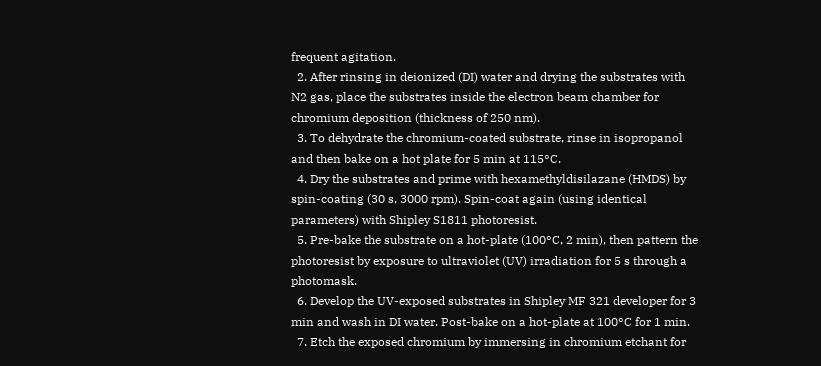frequent agitation.
  2. After rinsing in deionized (DI) water and drying the substrates with N2 gas, place the substrates inside the electron beam chamber for chromium deposition (thickness of 250 nm).
  3. To dehydrate the chromium-coated substrate, rinse in isopropanol and then bake on a hot plate for 5 min at 115°C.
  4. Dry the substrates and prime with hexamethyldisilazane (HMDS) by spin-coating (30 s, 3000 rpm). Spin-coat again (using identical parameters) with Shipley S1811 photoresist.
  5. Pre-bake the substrate on a hot-plate (100°C, 2 min), then pattern the photoresist by exposure to ultraviolet (UV) irradiation for 5 s through a photomask.
  6. Develop the UV-exposed substrates in Shipley MF 321 developer for 3 min and wash in DI water. Post-bake on a hot-plate at 100°C for 1 min.
  7. Etch the exposed chromium by immersing in chromium etchant for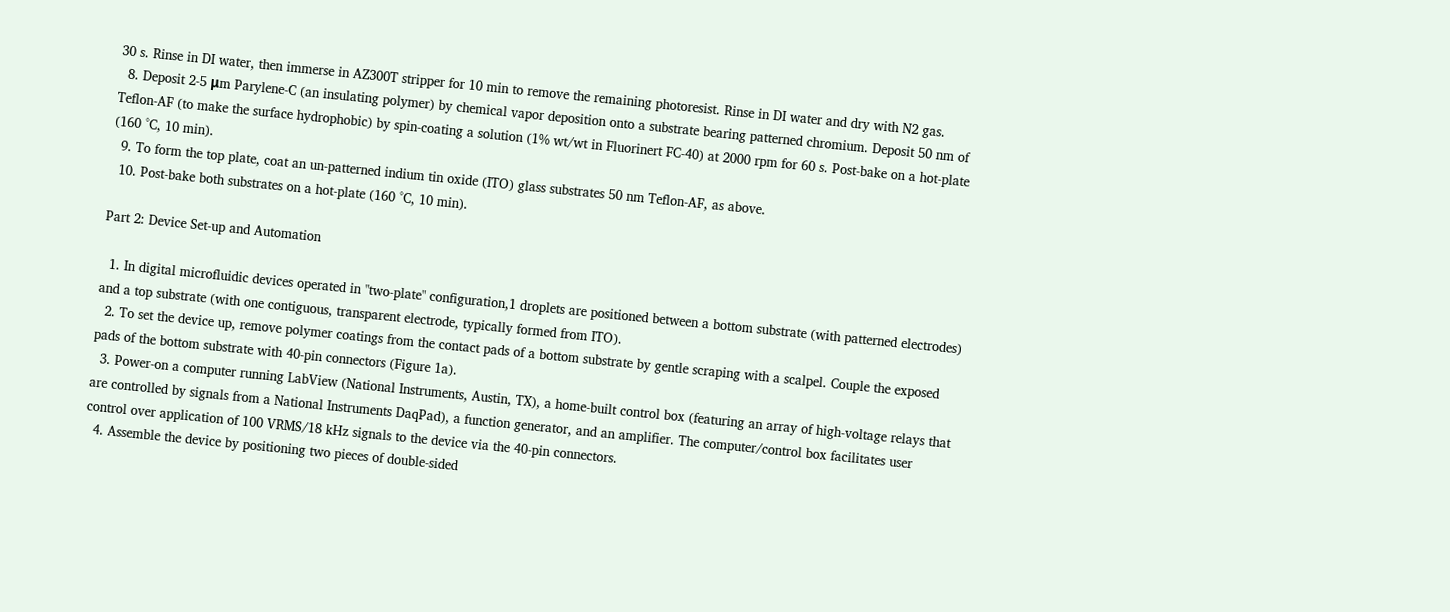30 s. Rinse in DI water, then immerse in AZ300T stripper for 10 min to remove the remaining photoresist. Rinse in DI water and dry with N2 gas.
  8. Deposit 2-5 μm Parylene-C (an insulating polymer) by chemical vapor deposition onto a substrate bearing patterned chromium. Deposit 50 nm of Teflon-AF (to make the surface hydrophobic) by spin-coating a solution (1% wt/wt in Fluorinert FC-40) at 2000 rpm for 60 s. Post-bake on a hot-plate (160 °C, 10 min).
  9. To form the top plate, coat an un-patterned indium tin oxide (ITO) glass substrates 50 nm Teflon-AF, as above.
  10. Post-bake both substrates on a hot-plate (160 °C, 10 min).

Part 2: Device Set-up and Automation

  1. In digital microfluidic devices operated in "two-plate" configuration,1 droplets are positioned between a bottom substrate (with patterned electrodes) and a top substrate (with one contiguous, transparent electrode, typically formed from ITO).
  2. To set the device up, remove polymer coatings from the contact pads of a bottom substrate by gentle scraping with a scalpel. Couple the exposed pads of the bottom substrate with 40-pin connectors (Figure 1a).
  3. Power-on a computer running LabView (National Instruments, Austin, TX), a home-built control box (featuring an array of high-voltage relays that are controlled by signals from a National Instruments DaqPad), a function generator, and an amplifier. The computer/control box facilitates user control over application of 100 VRMS/18 kHz signals to the device via the 40-pin connectors.
  4. Assemble the device by positioning two pieces of double-sided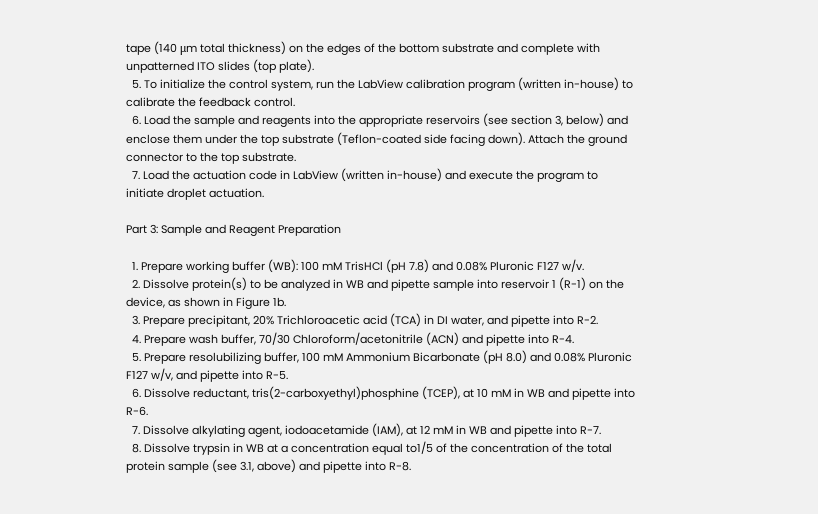tape (140 μm total thickness) on the edges of the bottom substrate and complete with unpatterned ITO slides (top plate).
  5. To initialize the control system, run the LabView calibration program (written in-house) to calibrate the feedback control.
  6. Load the sample and reagents into the appropriate reservoirs (see section 3, below) and enclose them under the top substrate (Teflon-coated side facing down). Attach the ground connector to the top substrate.
  7. Load the actuation code in LabView (written in-house) and execute the program to initiate droplet actuation.

Part 3: Sample and Reagent Preparation

  1. Prepare working buffer (WB): 100 mM TrisHCl (pH 7.8) and 0.08% Pluronic F127 w/v.
  2. Dissolve protein(s) to be analyzed in WB and pipette sample into reservoir 1 (R-1) on the device, as shown in Figure 1b.
  3. Prepare precipitant, 20% Trichloroacetic acid (TCA) in DI water, and pipette into R-2.
  4. Prepare wash buffer, 70/30 Chloroform/acetonitrile (ACN) and pipette into R-4.
  5. Prepare resolubilizing buffer, 100 mM Ammonium Bicarbonate (pH 8.0) and 0.08% Pluronic F127 w/v, and pipette into R-5.
  6. Dissolve reductant, tris(2-carboxyethyl)phosphine (TCEP), at 10 mM in WB and pipette into R-6.
  7. Dissolve alkylating agent, iodoacetamide (IAM), at 12 mM in WB and pipette into R-7.
  8. Dissolve trypsin in WB at a concentration equal to1/5 of the concentration of the total protein sample (see 3.1, above) and pipette into R-8.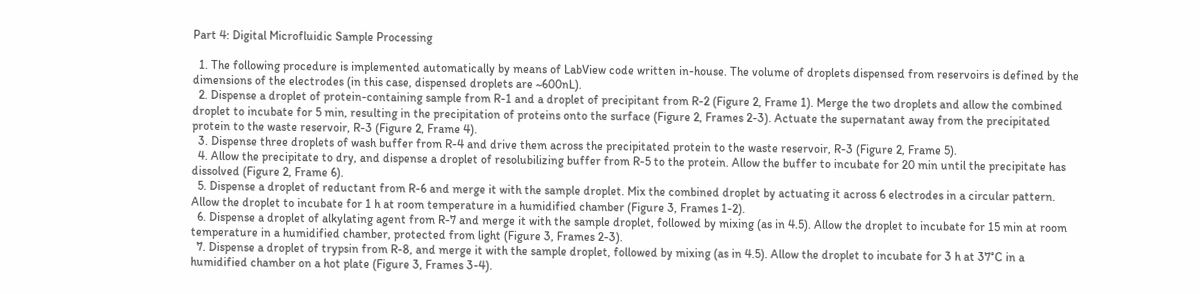Part 4: Digital Microfluidic Sample Processing

  1. The following procedure is implemented automatically by means of LabView code written in-house. The volume of droplets dispensed from reservoirs is defined by the dimensions of the electrodes (in this case, dispensed droplets are ~600nL).
  2. Dispense a droplet of protein-containing sample from R-1 and a droplet of precipitant from R-2 (Figure 2, Frame 1). Merge the two droplets and allow the combined droplet to incubate for 5 min, resulting in the precipitation of proteins onto the surface (Figure 2, Frames 2-3). Actuate the supernatant away from the precipitated protein to the waste reservoir, R-3 (Figure 2, Frame 4).
  3. Dispense three droplets of wash buffer from R-4 and drive them across the precipitated protein to the waste reservoir, R-3 (Figure 2, Frame 5).
  4. Allow the precipitate to dry, and dispense a droplet of resolubilizing buffer from R-5 to the protein. Allow the buffer to incubate for 20 min until the precipitate has dissolved (Figure 2, Frame 6).
  5. Dispense a droplet of reductant from R-6 and merge it with the sample droplet. Mix the combined droplet by actuating it across 6 electrodes in a circular pattern. Allow the droplet to incubate for 1 h at room temperature in a humidified chamber (Figure 3, Frames 1-2).
  6. Dispense a droplet of alkylating agent from R-7 and merge it with the sample droplet, followed by mixing (as in 4.5). Allow the droplet to incubate for 15 min at room temperature in a humidified chamber, protected from light (Figure 3, Frames 2-3).
  7. Dispense a droplet of trypsin from R-8, and merge it with the sample droplet, followed by mixing (as in 4.5). Allow the droplet to incubate for 3 h at 37°C in a humidified chamber on a hot plate (Figure 3, Frames 3-4).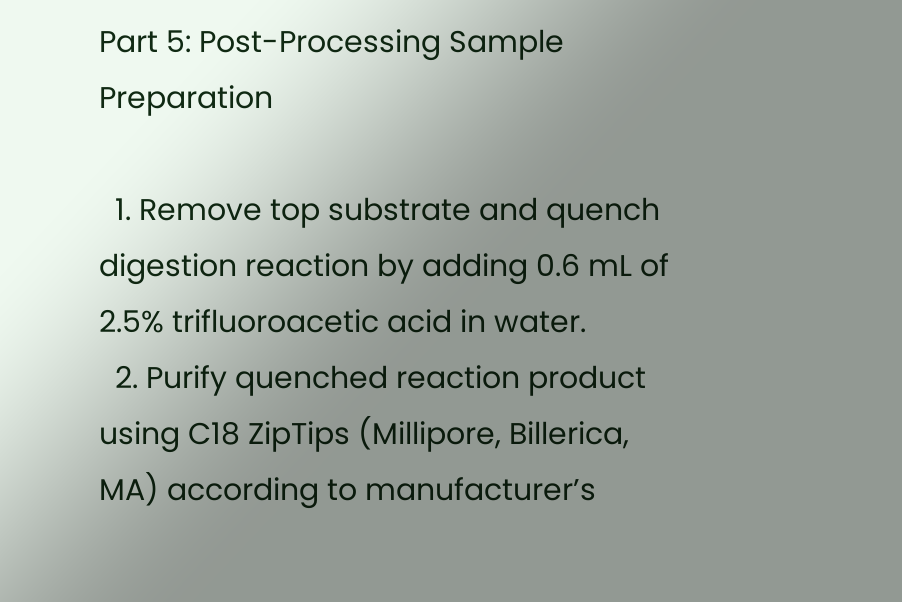Part 5: Post-Processing Sample Preparation

  1. Remove top substrate and quench digestion reaction by adding 0.6 mL of 2.5% trifluoroacetic acid in water.
  2. Purify quenched reaction product using C18 ZipTips (Millipore, Billerica, MA) according to manufacturer’s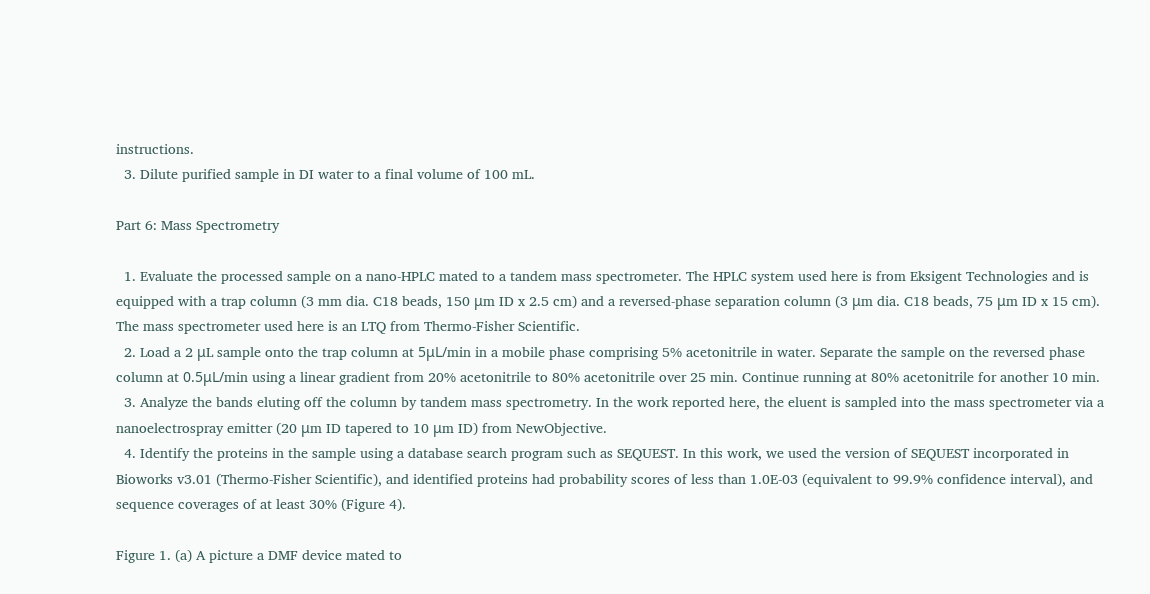instructions.
  3. Dilute purified sample in DI water to a final volume of 100 mL.

Part 6: Mass Spectrometry

  1. Evaluate the processed sample on a nano-HPLC mated to a tandem mass spectrometer. The HPLC system used here is from Eksigent Technologies and is equipped with a trap column (3 mm dia. C18 beads, 150 μm ID x 2.5 cm) and a reversed-phase separation column (3 μm dia. C18 beads, 75 μm ID x 15 cm). The mass spectrometer used here is an LTQ from Thermo-Fisher Scientific.
  2. Load a 2 μL sample onto the trap column at 5μL/min in a mobile phase comprising 5% acetonitrile in water. Separate the sample on the reversed phase column at 0.5μL/min using a linear gradient from 20% acetonitrile to 80% acetonitrile over 25 min. Continue running at 80% acetonitrile for another 10 min.
  3. Analyze the bands eluting off the column by tandem mass spectrometry. In the work reported here, the eluent is sampled into the mass spectrometer via a nanoelectrospray emitter (20 μm ID tapered to 10 μm ID) from NewObjective.
  4. Identify the proteins in the sample using a database search program such as SEQUEST. In this work, we used the version of SEQUEST incorporated in Bioworks v3.01 (Thermo-Fisher Scientific), and identified proteins had probability scores of less than 1.0E-03 (equivalent to 99.9% confidence interval), and sequence coverages of at least 30% (Figure 4).

Figure 1. (a) A picture a DMF device mated to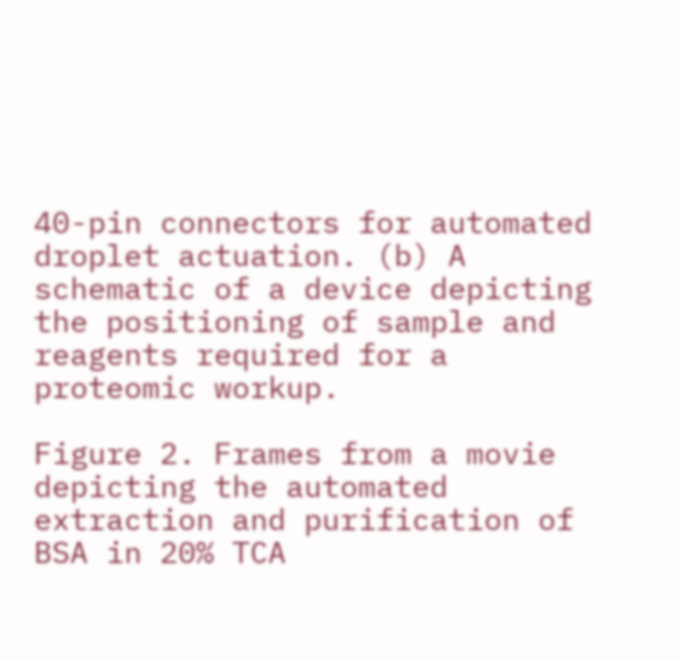40-pin connectors for automated droplet actuation. (b) A schematic of a device depicting the positioning of sample and reagents required for a proteomic workup.

Figure 2. Frames from a movie depicting the automated extraction and purification of BSA in 20% TCA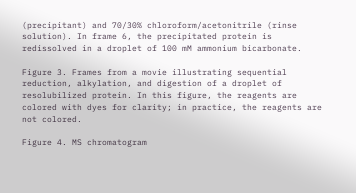(precipitant) and 70/30% chloroform/acetonitrile (rinse solution). In frame 6, the precipitated protein is redissolved in a droplet of 100 mM ammonium bicarbonate.

Figure 3. Frames from a movie illustrating sequential reduction, alkylation, and digestion of a droplet of resolubilized protein. In this figure, the reagents are colored with dyes for clarity; in practice, the reagents are not colored.

Figure 4. MS chromatogram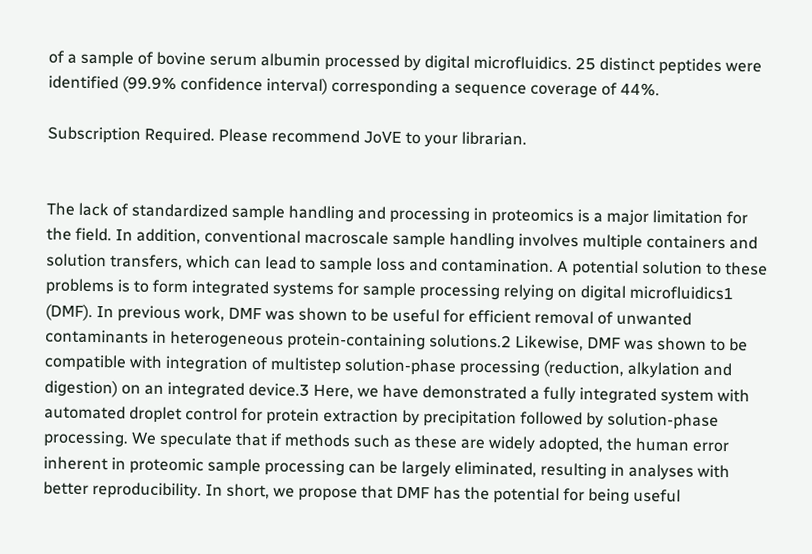of a sample of bovine serum albumin processed by digital microfluidics. 25 distinct peptides were identified (99.9% confidence interval) corresponding a sequence coverage of 44%.

Subscription Required. Please recommend JoVE to your librarian.


The lack of standardized sample handling and processing in proteomics is a major limitation for the field. In addition, conventional macroscale sample handling involves multiple containers and solution transfers, which can lead to sample loss and contamination. A potential solution to these problems is to form integrated systems for sample processing relying on digital microfluidics1 (DMF). In previous work, DMF was shown to be useful for efficient removal of unwanted contaminants in heterogeneous protein-containing solutions.2 Likewise, DMF was shown to be compatible with integration of multistep solution-phase processing (reduction, alkylation and digestion) on an integrated device.3 Here, we have demonstrated a fully integrated system with automated droplet control for protein extraction by precipitation followed by solution-phase processing. We speculate that if methods such as these are widely adopted, the human error inherent in proteomic sample processing can be largely eliminated, resulting in analyses with better reproducibility. In short, we propose that DMF has the potential for being useful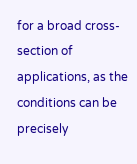for a broad cross-section of applications, as the conditions can be precisely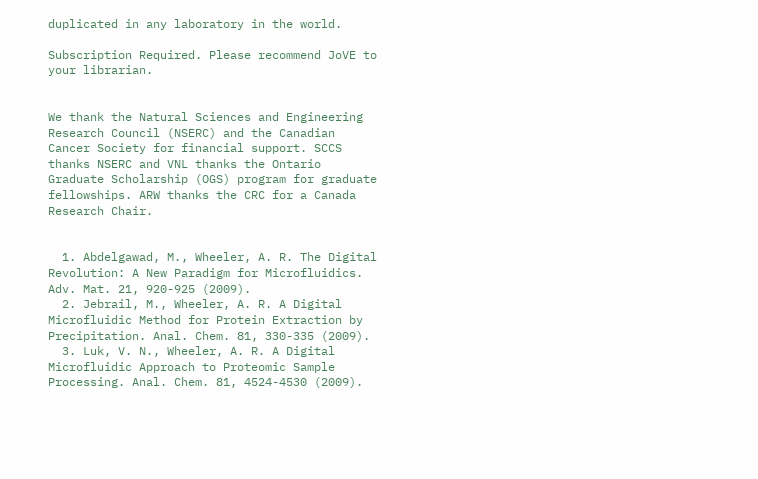duplicated in any laboratory in the world.

Subscription Required. Please recommend JoVE to your librarian.


We thank the Natural Sciences and Engineering Research Council (NSERC) and the Canadian Cancer Society for financial support. SCCS thanks NSERC and VNL thanks the Ontario Graduate Scholarship (OGS) program for graduate fellowships. ARW thanks the CRC for a Canada Research Chair.


  1. Abdelgawad, M., Wheeler, A. R. The Digital Revolution: A New Paradigm for Microfluidics. Adv. Mat. 21, 920-925 (2009).
  2. Jebrail, M., Wheeler, A. R. A Digital Microfluidic Method for Protein Extraction by Precipitation. Anal. Chem. 81, 330-335 (2009).
  3. Luk, V. N., Wheeler, A. R. A Digital Microfluidic Approach to Proteomic Sample Processing. Anal. Chem. 81, 4524-4530 (2009).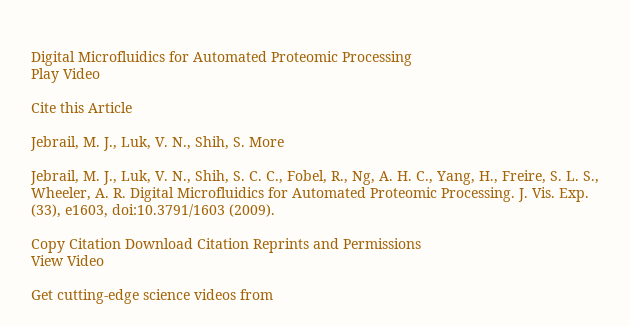Digital Microfluidics for Automated Proteomic Processing
Play Video

Cite this Article

Jebrail, M. J., Luk, V. N., Shih, S. More

Jebrail, M. J., Luk, V. N., Shih, S. C. C., Fobel, R., Ng, A. H. C., Yang, H., Freire, S. L. S., Wheeler, A. R. Digital Microfluidics for Automated Proteomic Processing. J. Vis. Exp. (33), e1603, doi:10.3791/1603 (2009).

Copy Citation Download Citation Reprints and Permissions
View Video

Get cutting-edge science videos from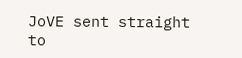JoVE sent straight to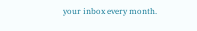your inbox every month.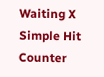Waiting X
Simple Hit Counter